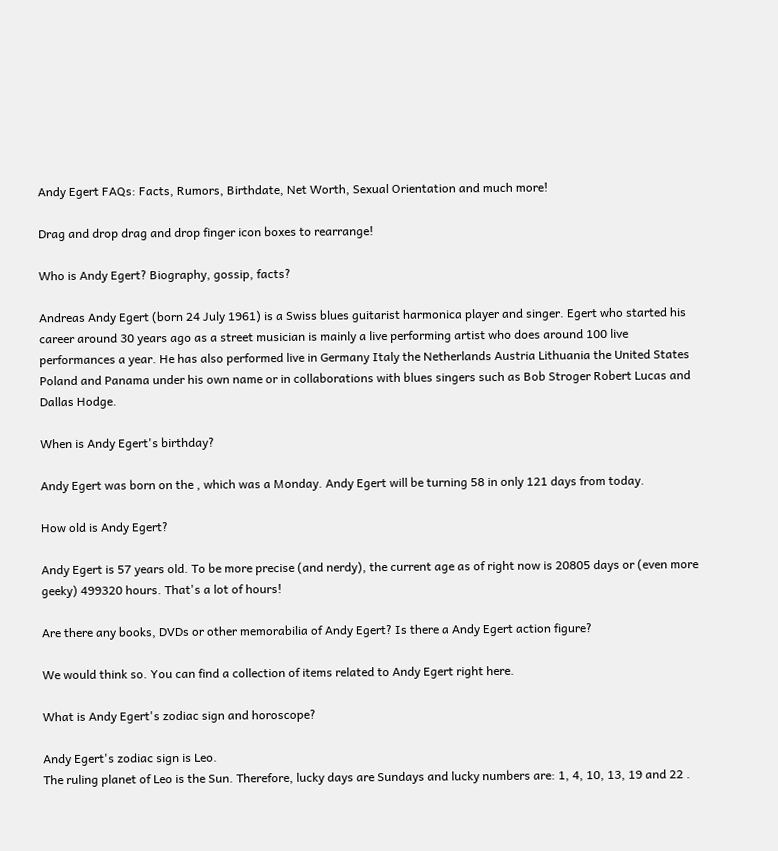Andy Egert FAQs: Facts, Rumors, Birthdate, Net Worth, Sexual Orientation and much more!

Drag and drop drag and drop finger icon boxes to rearrange!

Who is Andy Egert? Biography, gossip, facts?

Andreas Andy Egert (born 24 July 1961) is a Swiss blues guitarist harmonica player and singer. Egert who started his career around 30 years ago as a street musician is mainly a live performing artist who does around 100 live performances a year. He has also performed live in Germany Italy the Netherlands Austria Lithuania the United States Poland and Panama under his own name or in collaborations with blues singers such as Bob Stroger Robert Lucas and Dallas Hodge.

When is Andy Egert's birthday?

Andy Egert was born on the , which was a Monday. Andy Egert will be turning 58 in only 121 days from today.

How old is Andy Egert?

Andy Egert is 57 years old. To be more precise (and nerdy), the current age as of right now is 20805 days or (even more geeky) 499320 hours. That's a lot of hours!

Are there any books, DVDs or other memorabilia of Andy Egert? Is there a Andy Egert action figure?

We would think so. You can find a collection of items related to Andy Egert right here.

What is Andy Egert's zodiac sign and horoscope?

Andy Egert's zodiac sign is Leo.
The ruling planet of Leo is the Sun. Therefore, lucky days are Sundays and lucky numbers are: 1, 4, 10, 13, 19 and 22 .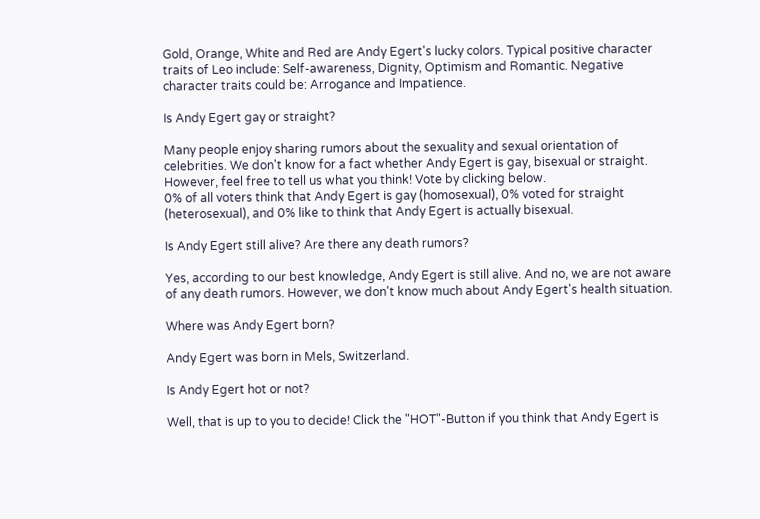Gold, Orange, White and Red are Andy Egert's lucky colors. Typical positive character traits of Leo include: Self-awareness, Dignity, Optimism and Romantic. Negative character traits could be: Arrogance and Impatience.

Is Andy Egert gay or straight?

Many people enjoy sharing rumors about the sexuality and sexual orientation of celebrities. We don't know for a fact whether Andy Egert is gay, bisexual or straight. However, feel free to tell us what you think! Vote by clicking below.
0% of all voters think that Andy Egert is gay (homosexual), 0% voted for straight (heterosexual), and 0% like to think that Andy Egert is actually bisexual.

Is Andy Egert still alive? Are there any death rumors?

Yes, according to our best knowledge, Andy Egert is still alive. And no, we are not aware of any death rumors. However, we don't know much about Andy Egert's health situation.

Where was Andy Egert born?

Andy Egert was born in Mels, Switzerland.

Is Andy Egert hot or not?

Well, that is up to you to decide! Click the "HOT"-Button if you think that Andy Egert is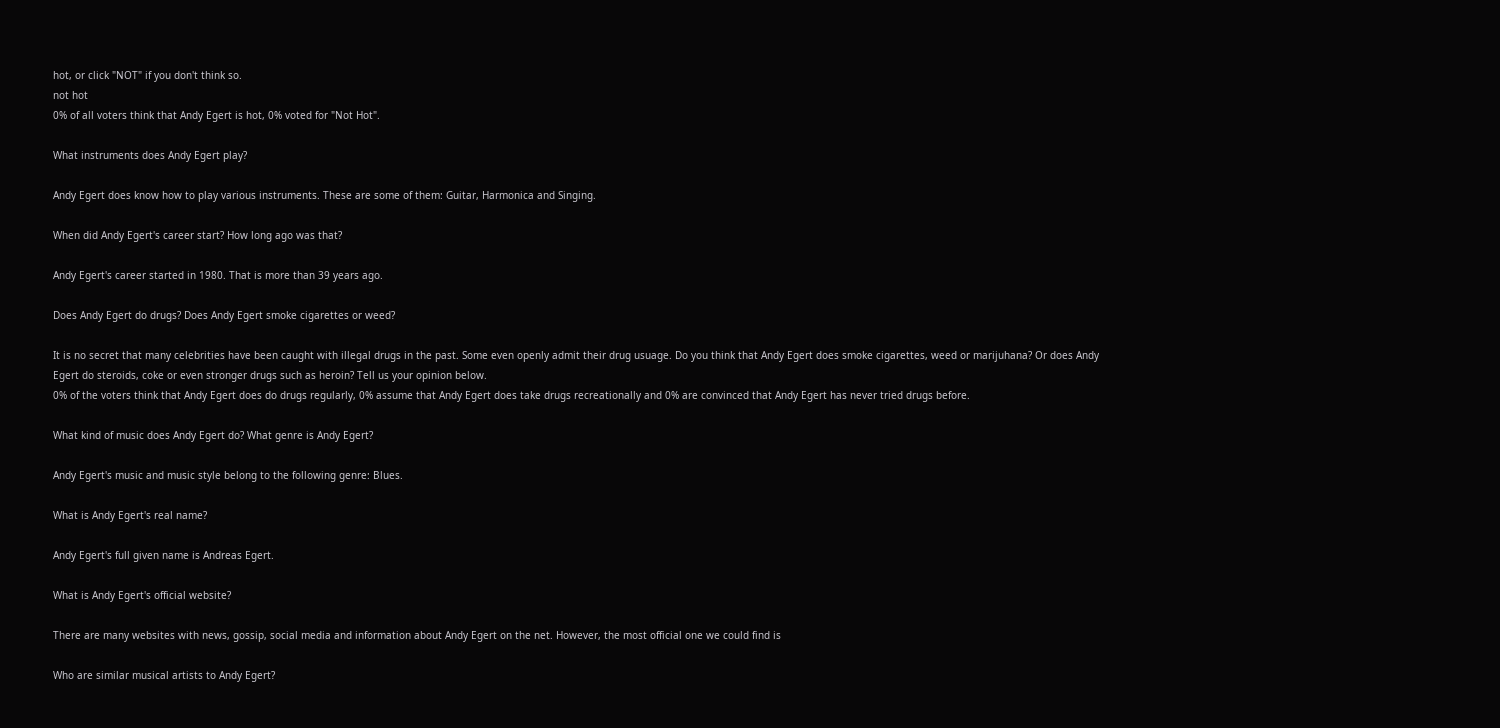hot, or click "NOT" if you don't think so.
not hot
0% of all voters think that Andy Egert is hot, 0% voted for "Not Hot".

What instruments does Andy Egert play?

Andy Egert does know how to play various instruments. These are some of them: Guitar, Harmonica and Singing.

When did Andy Egert's career start? How long ago was that?

Andy Egert's career started in 1980. That is more than 39 years ago.

Does Andy Egert do drugs? Does Andy Egert smoke cigarettes or weed?

It is no secret that many celebrities have been caught with illegal drugs in the past. Some even openly admit their drug usuage. Do you think that Andy Egert does smoke cigarettes, weed or marijuhana? Or does Andy Egert do steroids, coke or even stronger drugs such as heroin? Tell us your opinion below.
0% of the voters think that Andy Egert does do drugs regularly, 0% assume that Andy Egert does take drugs recreationally and 0% are convinced that Andy Egert has never tried drugs before.

What kind of music does Andy Egert do? What genre is Andy Egert?

Andy Egert's music and music style belong to the following genre: Blues.

What is Andy Egert's real name?

Andy Egert's full given name is Andreas Egert.

What is Andy Egert's official website?

There are many websites with news, gossip, social media and information about Andy Egert on the net. However, the most official one we could find is

Who are similar musical artists to Andy Egert?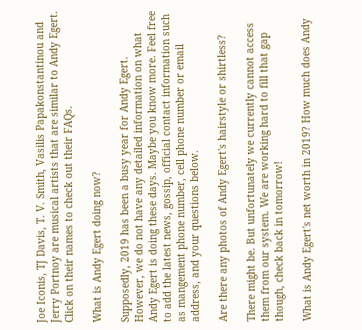Joe Iconis, TJ Davis, T. V. Smith, Vasilis Papakonstantinou and Jerry Portnoy are musical artists that are similar to Andy Egert. Click on their names to check out their FAQs.

What is Andy Egert doing now?

Supposedly, 2019 has been a busy year for Andy Egert. However, we do not have any detailed information on what Andy Egert is doing these days. Maybe you know more. Feel free to add the latest news, gossip, official contact information such as mangement phone number, cell phone number or email address, and your questions below.

Are there any photos of Andy Egert's hairstyle or shirtless?

There might be. But unfortunately we currently cannot access them from our system. We are working hard to fill that gap though, check back in tomorrow!

What is Andy Egert's net worth in 2019? How much does Andy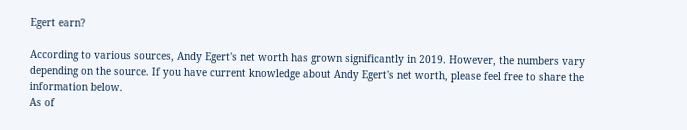Egert earn?

According to various sources, Andy Egert's net worth has grown significantly in 2019. However, the numbers vary depending on the source. If you have current knowledge about Andy Egert's net worth, please feel free to share the information below.
As of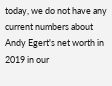today, we do not have any current numbers about Andy Egert's net worth in 2019 in our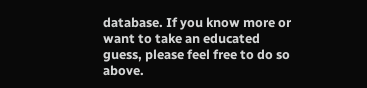database. If you know more or want to take an educated guess, please feel free to do so above.